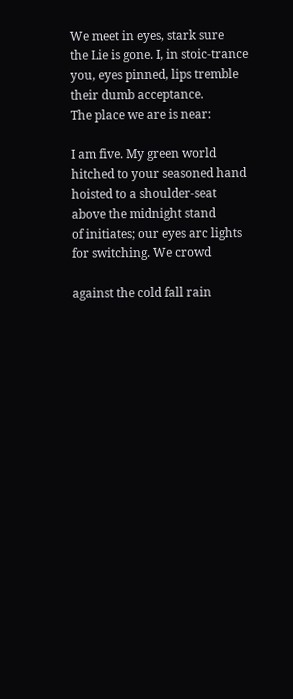We meet in eyes, stark sure
the Lie is gone. I, in stoic-trance
you, eyes pinned, lips tremble
their dumb acceptance.
The place we are is near:

I am five. My green world
hitched to your seasoned hand
hoisted to a shoulder-seat
above the midnight stand
of initiates; our eyes arc lights
for switching. We crowd

against the cold fall rain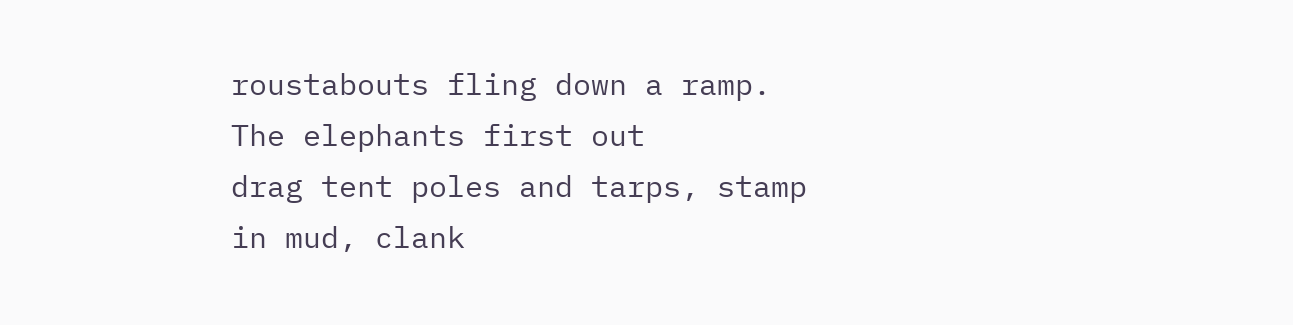roustabouts fling down a ramp.
The elephants first out
drag tent poles and tarps, stamp
in mud, clank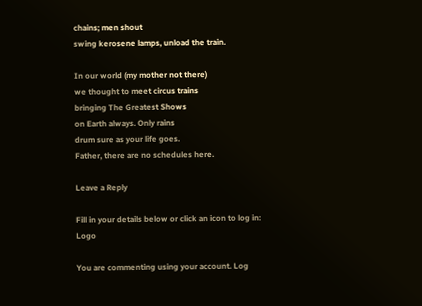chains; men shout
swing kerosene lamps, unload the train.

In our world (my mother not there)
we thought to meet circus trains
bringing The Greatest Shows
on Earth always. Only rains
drum sure as your life goes.
Father, there are no schedules here.

Leave a Reply

Fill in your details below or click an icon to log in: Logo

You are commenting using your account. Log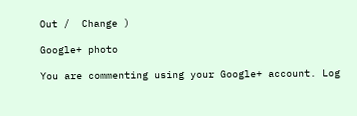Out /  Change )

Google+ photo

You are commenting using your Google+ account. Log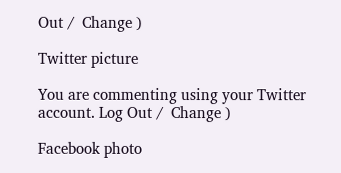Out /  Change )

Twitter picture

You are commenting using your Twitter account. Log Out /  Change )

Facebook photo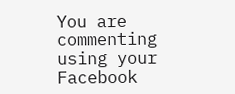You are commenting using your Facebook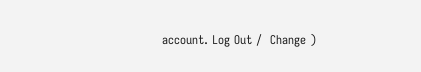account. Log Out /  Change )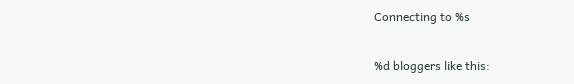Connecting to %s

%d bloggers like this: